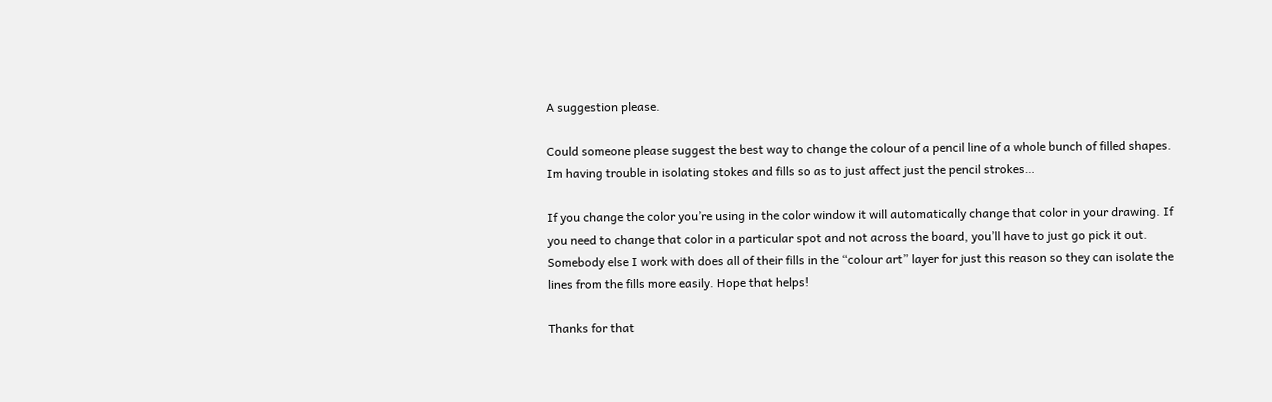A suggestion please.

Could someone please suggest the best way to change the colour of a pencil line of a whole bunch of filled shapes. Im having trouble in isolating stokes and fills so as to just affect just the pencil strokes…

If you change the color you’re using in the color window it will automatically change that color in your drawing. If you need to change that color in a particular spot and not across the board, you’ll have to just go pick it out. Somebody else I work with does all of their fills in the “colour art” layer for just this reason so they can isolate the lines from the fills more easily. Hope that helps!

Thanks for that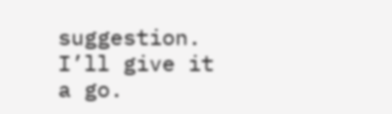suggestion. I’ll give it a go.